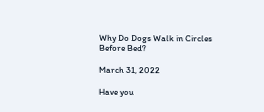Why Do Dogs Walk in Circles Before Bed?

March 31, 2022

Have you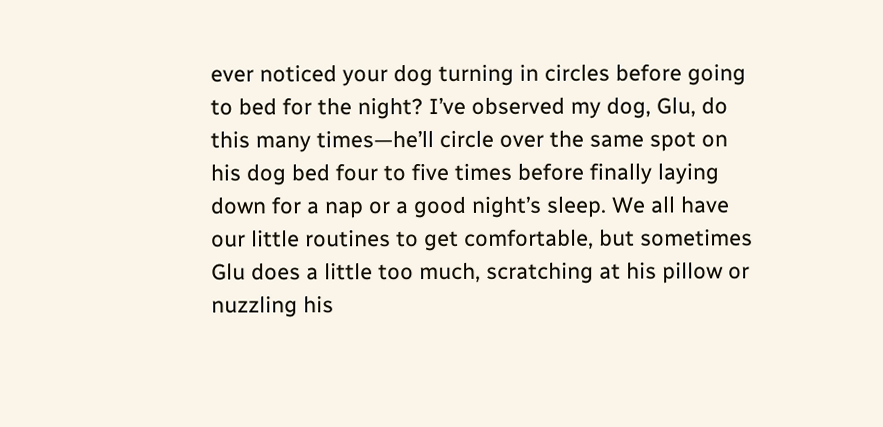ever noticed your dog turning in circles before going to bed for the night? I’ve observed my dog, Glu, do this many times—he’ll circle over the same spot on his dog bed four to five times before finally laying down for a nap or a good night’s sleep. We all have our little routines to get comfortable, but sometimes Glu does a little too much, scratching at his pillow or nuzzling his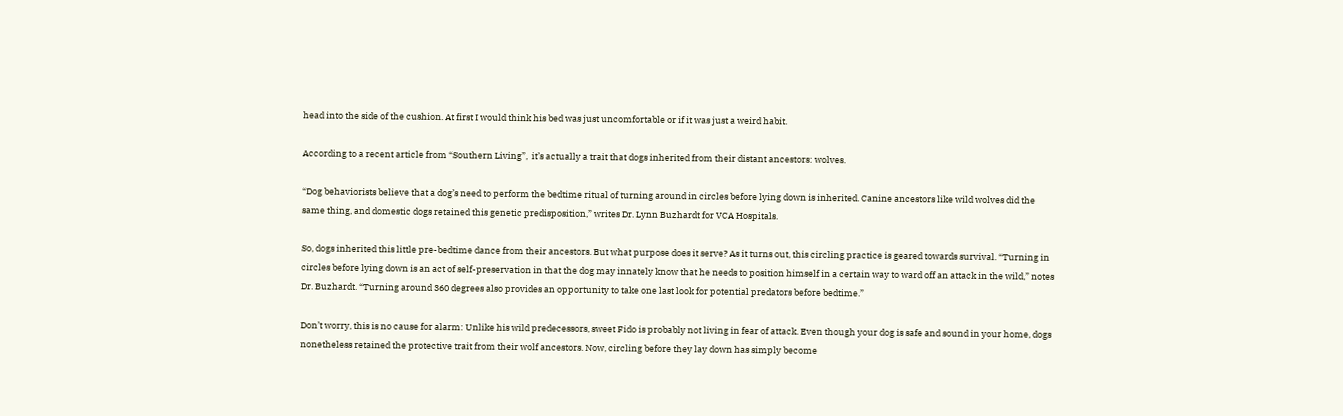head into the side of the cushion. At first I would think his bed was just uncomfortable or if it was just a weird habit.

According to a recent article from “Southern Living”,  it’s actually a trait that dogs inherited from their distant ancestors: wolves.

“Dog behaviorists believe that a dog’s need to perform the bedtime ritual of turning around in circles before lying down is inherited. Canine ancestors like wild wolves did the same thing, and domestic dogs retained this genetic predisposition,” writes Dr. Lynn Buzhardt for VCA Hospitals.

So, dogs inherited this little pre-bedtime dance from their ancestors. But what purpose does it serve? As it turns out, this circling practice is geared towards survival. “Turning in circles before lying down is an act of self-preservation in that the dog may innately know that he needs to position himself in a certain way to ward off an attack in the wild,” notes Dr. Buzhardt. “Turning around 360 degrees also provides an opportunity to take one last look for potential predators before bedtime.”

Don’t worry, this is no cause for alarm: Unlike his wild predecessors, sweet Fido is probably not living in fear of attack. Even though your dog is safe and sound in your home, dogs nonetheless retained the protective trait from their wolf ancestors. Now, circling before they lay down has simply become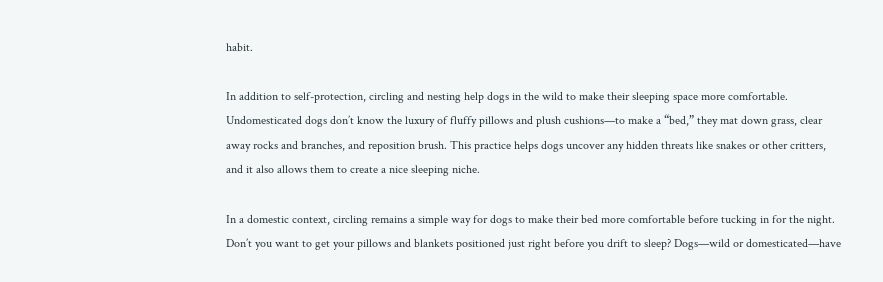habit.

In addition to self-protection, circling and nesting help dogs in the wild to make their sleeping space more comfortable. Undomesticated dogs don’t know the luxury of fluffy pillows and plush cushions—to make a “bed,” they mat down grass, clear away rocks and branches, and reposition brush. This practice helps dogs uncover any hidden threats like snakes or other critters, and it also allows them to create a nice sleeping niche.

In a domestic context, circling remains a simple way for dogs to make their bed more comfortable before tucking in for the night. Don’t you want to get your pillows and blankets positioned just right before you drift to sleep? Dogs—wild or domesticated—have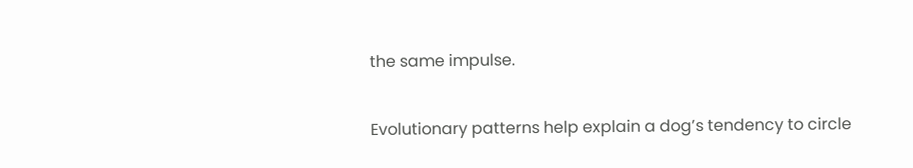the same impulse.

Evolutionary patterns help explain a dog’s tendency to circle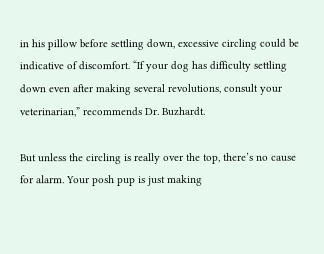in his pillow before settling down, excessive circling could be indicative of discomfort. “If your dog has difficulty settling down even after making several revolutions, consult your veterinarian,” recommends Dr. Buzhardt.

But unless the circling is really over the top, there’s no cause for alarm. Your posh pup is just making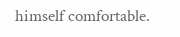himself comfortable.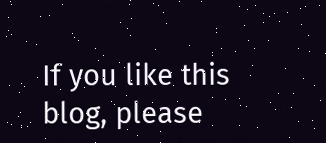If you like this blog, please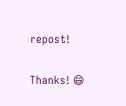repost!

Thanks! 😄